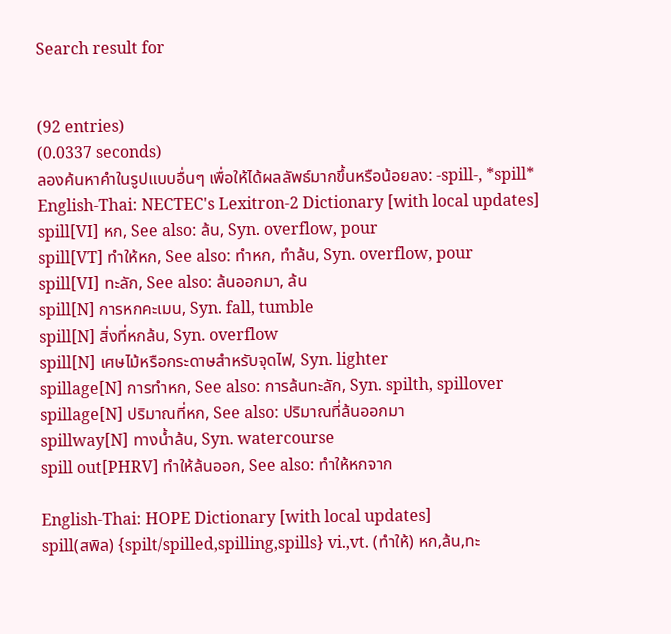Search result for


(92 entries)
(0.0337 seconds)
ลองค้นหาคำในรูปแบบอื่นๆ เพื่อให้ได้ผลลัพธ์มากขึ้นหรือน้อยลง: -spill-, *spill*
English-Thai: NECTEC's Lexitron-2 Dictionary [with local updates]
spill[VI] หก, See also: ล้น, Syn. overflow, pour
spill[VT] ทำให้หก, See also: ทำหก, ทำล้น, Syn. overflow, pour
spill[VI] ทะลัก, See also: ล้นออกมา, ล้น
spill[N] การหกคะเมน, Syn. fall, tumble
spill[N] สิ่งที่หกล้น, Syn. overflow
spill[N] เศษไม้หรือกระดาษสำหรับจุดไฟ, Syn. lighter
spillage[N] การทำหก, See also: การล้นทะลัก, Syn. spilth, spillover
spillage[N] ปริมาณที่หก, See also: ปริมาณที่ล้นออกมา
spillway[N] ทางน้ำล้น, Syn. watercourse
spill out[PHRV] ทำให้ล้นออก, See also: ทำให้หกจาก

English-Thai: HOPE Dictionary [with local updates]
spill(สพิล) {spilt/spilled,spilling,spills} vi.,vt. (ทำให้) หก,ล้น,ทะ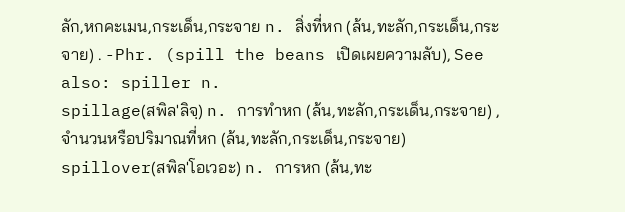ลัก,หกคะเมน,กระเด็น,กระจาย n. สิ่งที่หก (ล้น,ทะลัก,กระเด็น,กระจาย) . -Phr. (spill the beans เปิดเผยความลับ), See also: spiller n.
spillage(สพิล'ลิจฺ) n. การทำหก (ล้น,ทะลัก,กระเด็น,กระจาย) ,จำนวนหรือปริมาณที่หก (ล้น,ทะลัก,กระเด็น,กระจาย)
spillover(สพิล'โอเวอะ) n. การหก (ล้น,ทะ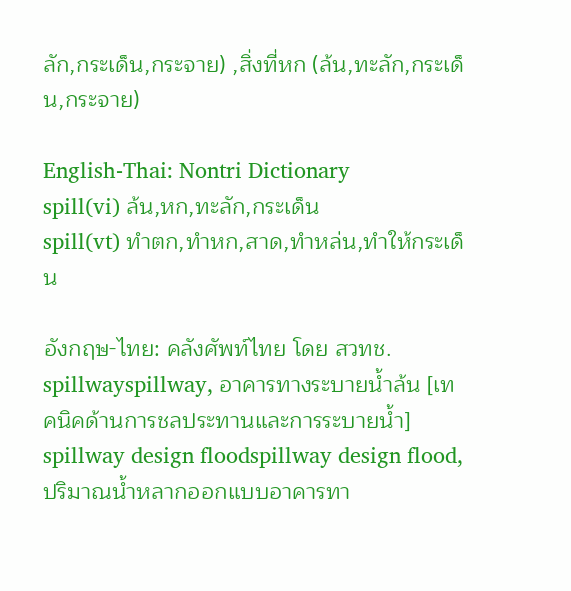ลัก,กระเด็น,กระจาย) ,สิ่งที่หก (ล้น,ทะลัก,กระเด็น,กระจาย)

English-Thai: Nontri Dictionary
spill(vi) ล้น,หก,ทะลัก,กระเด็น
spill(vt) ทำตก,ทำหก,สาด,ทำหล่น,ทำให้กระเด็น

อังกฤษ-ไทย: คลังศัพท์ไทย โดย สวทช.
spillwayspillway, อาคารทางระบายน้ำล้น [เทคนิคด้านการชลประทานและการระบายน้ำ]
spillway design floodspillway design flood, ปริมาณน้ำหลากออกแบบอาคารทา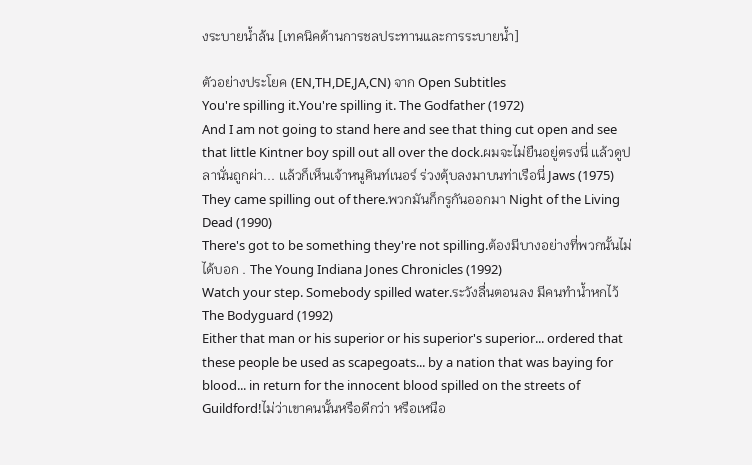งระบายน้ำล้น [เทคนิคด้านการชลประทานและการระบายน้ำ]

ตัวอย่างประโยค (EN,TH,DE,JA,CN) จาก Open Subtitles
You're spilling it.You're spilling it. The Godfather (1972)
And I am not going to stand here and see that thing cut open and see that little Kintner boy spill out all over the dock.ผมจะไม่ยืนอยู่ตรงนี่ เเล้วดูปลานั่นถูกผ่า... เเล้วก็เห็นเจ้าหนูคินท์เนอร์ ร่วงตุ้บลงมาบนท่าเรือนี่ Jaws (1975)
They came spilling out of there.พวกมันก็กรูกันออกมา Night of the Living Dead (1990)
There's got to be something they're not spilling.ต้องมีบางอย่างที่พวกนั้นไม่ได้บอก . The Young Indiana Jones Chronicles (1992)
Watch your step. Somebody spilled water.ระวังลื่นตอนลง มีคนทำน้ำหกไว้ The Bodyguard (1992)
Either that man or his superior or his superior's superior... ordered that these people be used as scapegoats... by a nation that was baying for blood... in return for the innocent blood spilled on the streets of Guildford!ไม่ว่าเขาคนนั้นหรือดีกว่า หรือเหนือ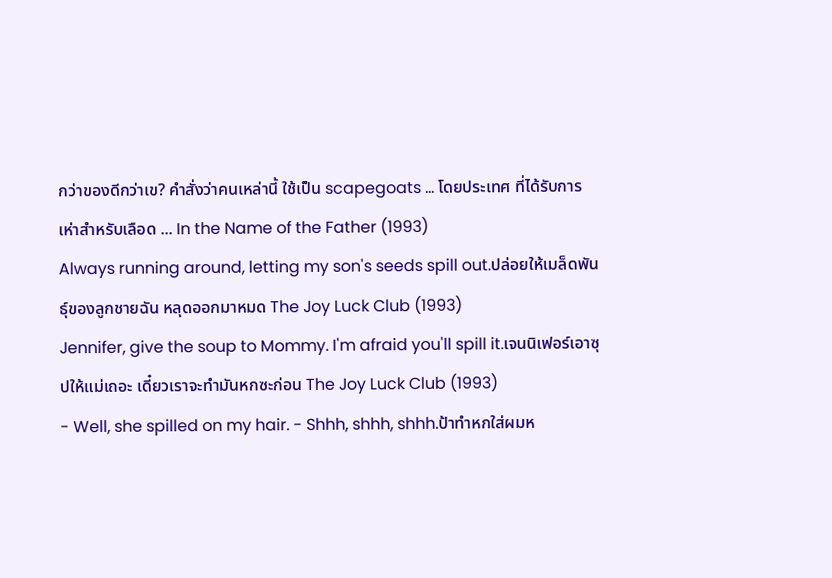กว่าของดีกว่าเข? คำสั่งว่าคนเหล่านี้ ใช้เป็น scapegoats ... โดยประเทศ ที่ได้รับการเห่าสำหรับเลือด ... In the Name of the Father (1993)
Always running around, letting my son's seeds spill out.ปล่อยให้เมล็ดพันธุ์ของลูกชายฉัน หลุดออกมาหมด The Joy Luck Club (1993)
Jennifer, give the soup to Mommy. I'm afraid you'll spill it.เจนนิเฟอร์เอาซุปให้แม่เถอะ เดี๋ยวเราจะทำมันหกซะก่อน The Joy Luck Club (1993)
- Well, she spilled on my hair. - Shhh, shhh, shhh.ป้าทำหกใส่ผมห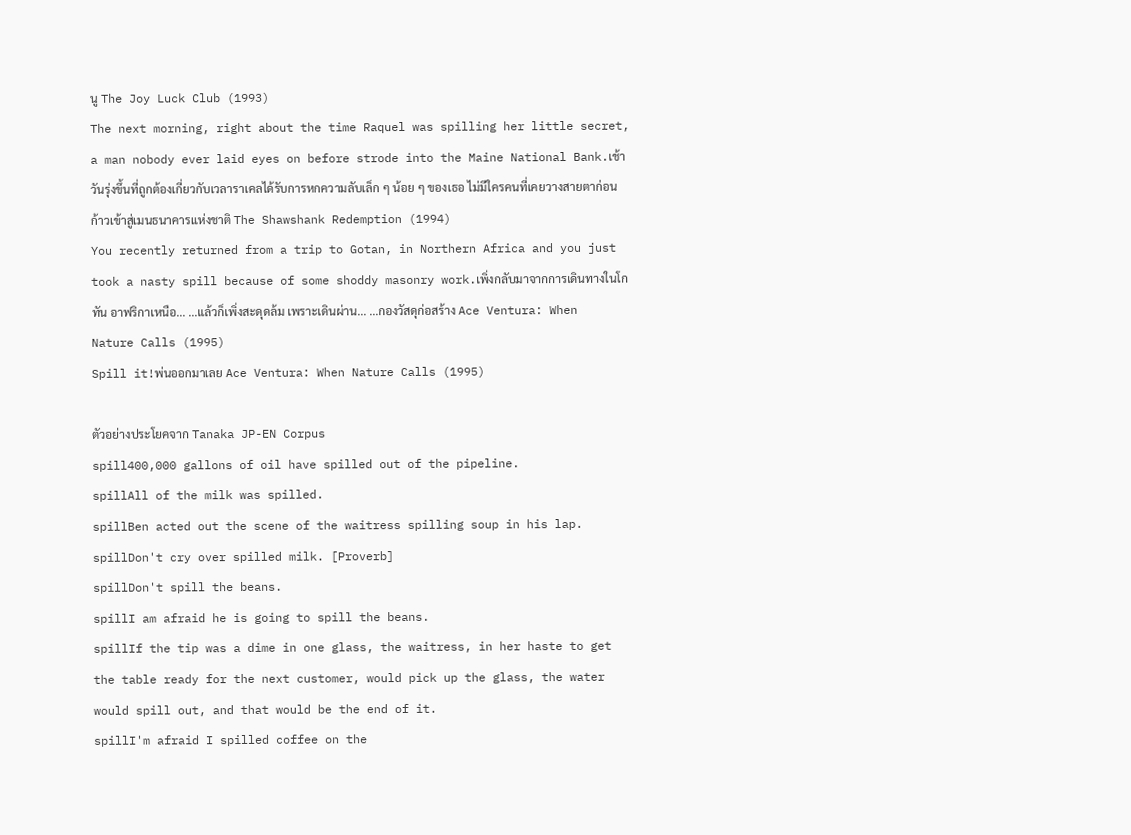นู The Joy Luck Club (1993)
The next morning, right about the time Raquel was spilling her little secret, a man nobody ever laid eyes on before strode into the Maine National Bank.เช้าวันรุ่งขึ้นที่ถูกต้องเกี่ยวกับเวลาราเคลได้รับการหกความลับเล็ก ๆ น้อย ๆ ของเธอ ไม่มีใครคนที่เคยวางสายตาก่อน ก้าวเข้าสู่เมนธนาคารแห่งชาติ The Shawshank Redemption (1994)
You recently returned from a trip to Gotan, in Northern Africa and you just took a nasty spill because of some shoddy masonry work.เพิ่งกลับมาจากการเดินทางในโกทัน อาฟริกาเหนือ... ...แล้วก็เพิ่งสะดุดล้ม เพราะเดินผ่าน... ...กองวัสดุก่อสร้าง Ace Ventura: When Nature Calls (1995)
Spill it!พ่นออกมาเลย Ace Ventura: When Nature Calls (1995)

ตัวอย่างประโยคจาก Tanaka JP-EN Corpus
spill400,000 gallons of oil have spilled out of the pipeline.
spillAll of the milk was spilled.
spillBen acted out the scene of the waitress spilling soup in his lap.
spillDon't cry over spilled milk. [Proverb]
spillDon't spill the beans.
spillI am afraid he is going to spill the beans.
spillIf the tip was a dime in one glass, the waitress, in her haste to get the table ready for the next customer, would pick up the glass, the water would spill out, and that would be the end of it.
spillI'm afraid I spilled coffee on the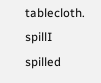tablecloth.
spillI spilled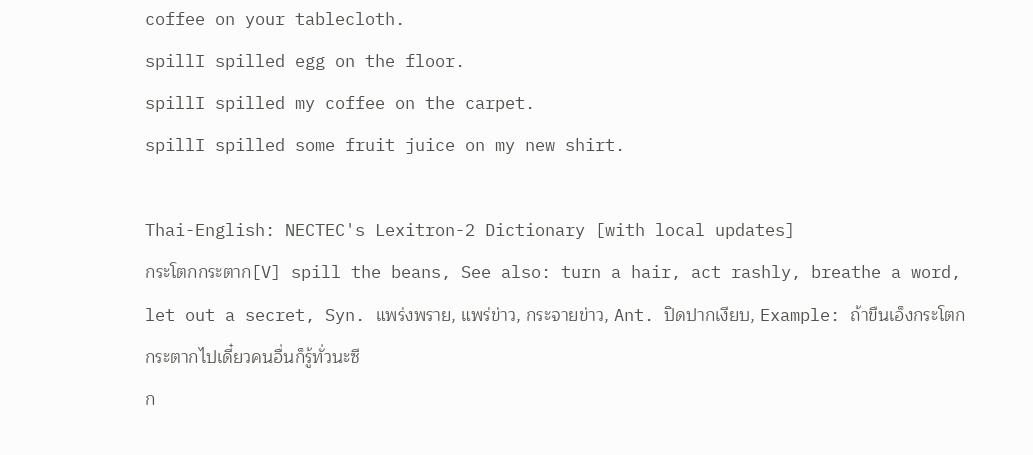coffee on your tablecloth.
spillI spilled egg on the floor.
spillI spilled my coffee on the carpet.
spillI spilled some fruit juice on my new shirt.

Thai-English: NECTEC's Lexitron-2 Dictionary [with local updates]
กระโตกกระตาก[V] spill the beans, See also: turn a hair, act rashly, breathe a word, let out a secret, Syn. แพร่งพราย, แพร่ข่าว, กระจายข่าว, Ant. ปิดปากเงียบ, Example: ถ้าขืนเอ็งกระโตกกระตากไปเดี๋ยวคนอื่นก็รู้ทั่วนะซี
ก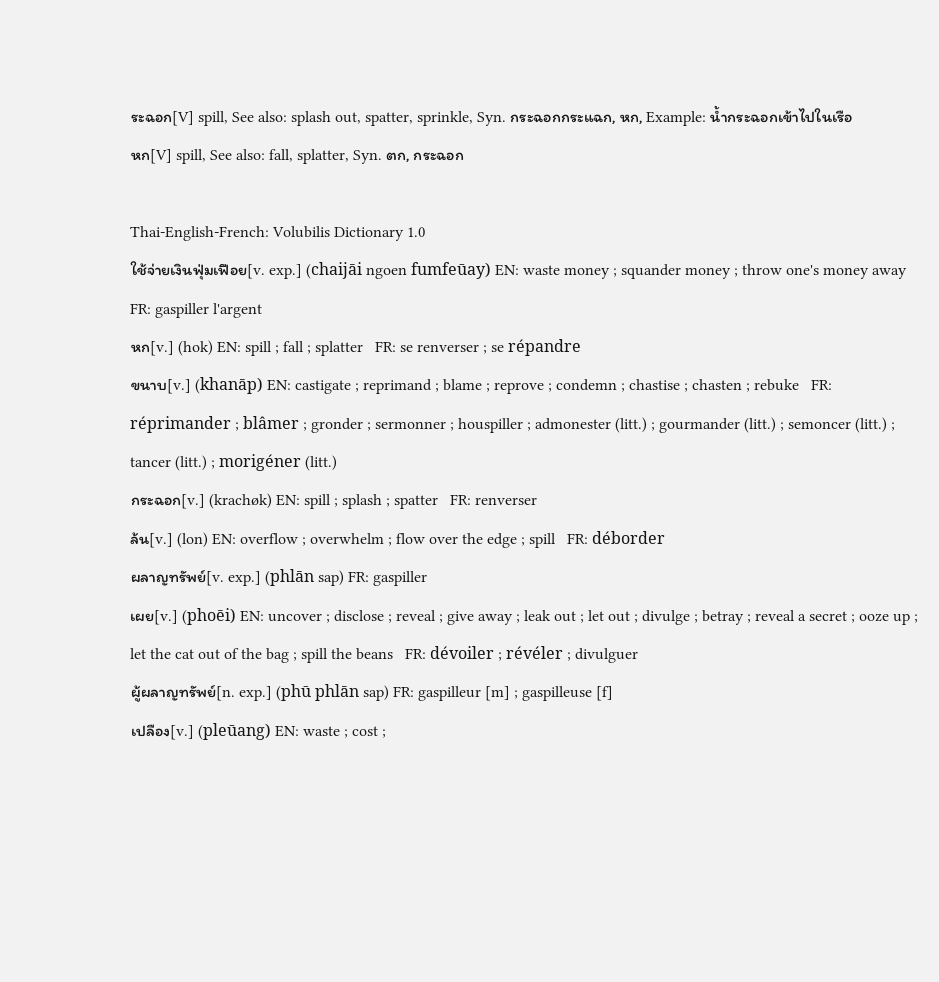ระฉอก[V] spill, See also: splash out, spatter, sprinkle, Syn. กระฉอกกระแฉก, หก, Example: น้ำกระฉอกเข้าไปในเรือ
หก[V] spill, See also: fall, splatter, Syn. ตก, กระฉอก

Thai-English-French: Volubilis Dictionary 1.0
ใช้จ่ายเงินฟุ่มเฟือย[v. exp.] (chaijāi ngoen fumfeūay) EN: waste money ; squander money ; throw one's money away   FR: gaspiller l'argent
หก[v.] (hok) EN: spill ; fall ; splatter   FR: se renverser ; se répandre
ขนาบ[v.] (khanāp) EN: castigate ; reprimand ; blame ; reprove ; condemn ; chastise ; chasten ; rebuke   FR: réprimander ; blâmer ; gronder ; sermonner ; houspiller ; admonester (litt.) ; gourmander (litt.) ; semoncer (litt.) ; tancer (litt.) ; morigéner (litt.)
กระฉอก[v.] (krachøk) EN: spill ; splash ; spatter   FR: renverser
ล้น[v.] (lon) EN: overflow ; overwhelm ; flow over the edge ; spill   FR: déborder
ผลาญทรัพย์[v. exp.] (phlān sap) FR: gaspiller
เผย[v.] (phoēi) EN: uncover ; disclose ; reveal ; give away ; leak out ; let out ; divulge ; betray ; reveal a secret ; ooze up ; let the cat out of the bag ; spill the beans   FR: dévoiler ; révéler ; divulguer
ผู้ผลาญทรัพย์[n. exp.] (phū phlān sap) FR: gaspilleur [m] ; gaspilleuse [f]
เปลือง[v.] (pleūang) EN: waste ; cost ;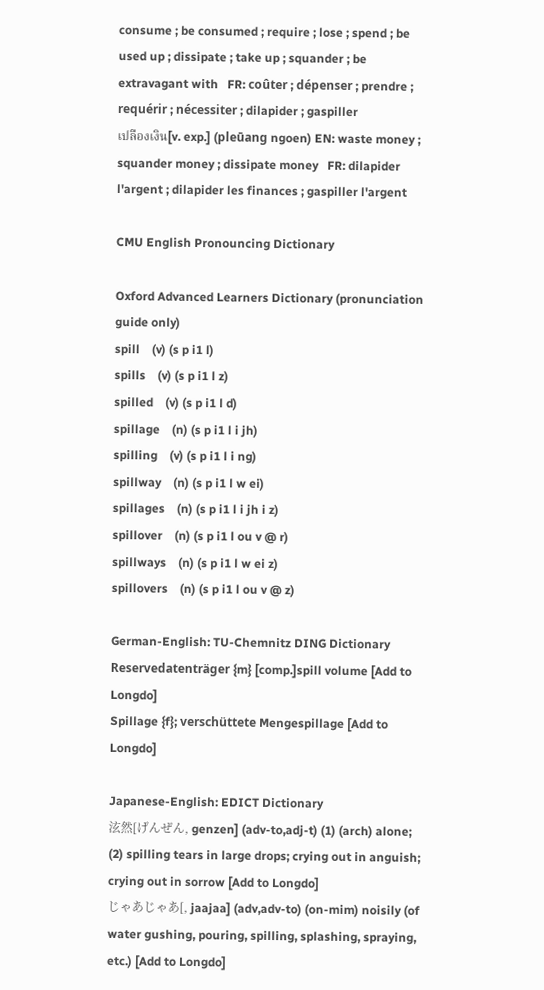consume ; be consumed ; require ; lose ; spend ; be used up ; dissipate ; take up ; squander ; be extravagant with   FR: coûter ; dépenser ; prendre ; requérir ; nécessiter ; dilapider ; gaspiller
เปลืองเงิน[v. exp.] (pleūang ngoen) EN: waste money ; squander money ; dissipate money   FR: dilapider l'argent ; dilapider les finances ; gaspiller l'argent

CMU English Pronouncing Dictionary

Oxford Advanced Learners Dictionary (pronunciation guide only)
spill    (v) (s p i1 l)
spills    (v) (s p i1 l z)
spilled    (v) (s p i1 l d)
spillage    (n) (s p i1 l i jh)
spilling    (v) (s p i1 l i ng)
spillway    (n) (s p i1 l w ei)
spillages    (n) (s p i1 l i jh i z)
spillover    (n) (s p i1 l ou v @ r)
spillways    (n) (s p i1 l w ei z)
spillovers    (n) (s p i1 l ou v @ z)

German-English: TU-Chemnitz DING Dictionary
Reservedatenträger {m} [comp.]spill volume [Add to Longdo]
Spillage {f}; verschüttete Mengespillage [Add to Longdo]

Japanese-English: EDICT Dictionary
泫然[げんぜん, genzen] (adv-to,adj-t) (1) (arch) alone; (2) spilling tears in large drops; crying out in anguish; crying out in sorrow [Add to Longdo]
じゃあじゃあ[, jaajaa] (adv,adv-to) (on-mim) noisily (of water gushing, pouring, spilling, splashing, spraying, etc.) [Add to Longdo]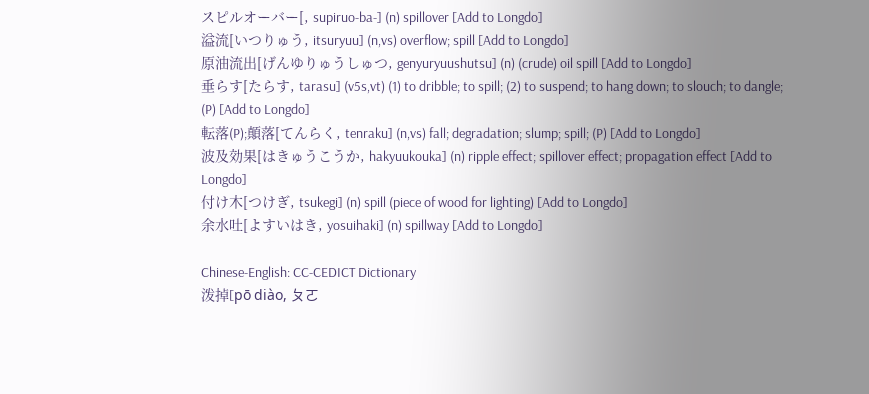スピルオーバー[, supiruo-ba-] (n) spillover [Add to Longdo]
溢流[いつりゅう, itsuryuu] (n,vs) overflow; spill [Add to Longdo]
原油流出[げんゆりゅうしゅつ, genyuryuushutsu] (n) (crude) oil spill [Add to Longdo]
垂らす[たらす, tarasu] (v5s,vt) (1) to dribble; to spill; (2) to suspend; to hang down; to slouch; to dangle; (P) [Add to Longdo]
転落(P);顛落[てんらく, tenraku] (n,vs) fall; degradation; slump; spill; (P) [Add to Longdo]
波及効果[はきゅうこうか, hakyuukouka] (n) ripple effect; spillover effect; propagation effect [Add to Longdo]
付け木[つけぎ, tsukegi] (n) spill (piece of wood for lighting) [Add to Longdo]
余水吐[よすいはき, yosuihaki] (n) spillway [Add to Longdo]

Chinese-English: CC-CEDICT Dictionary
泼掉[pō diào, ㄆㄛ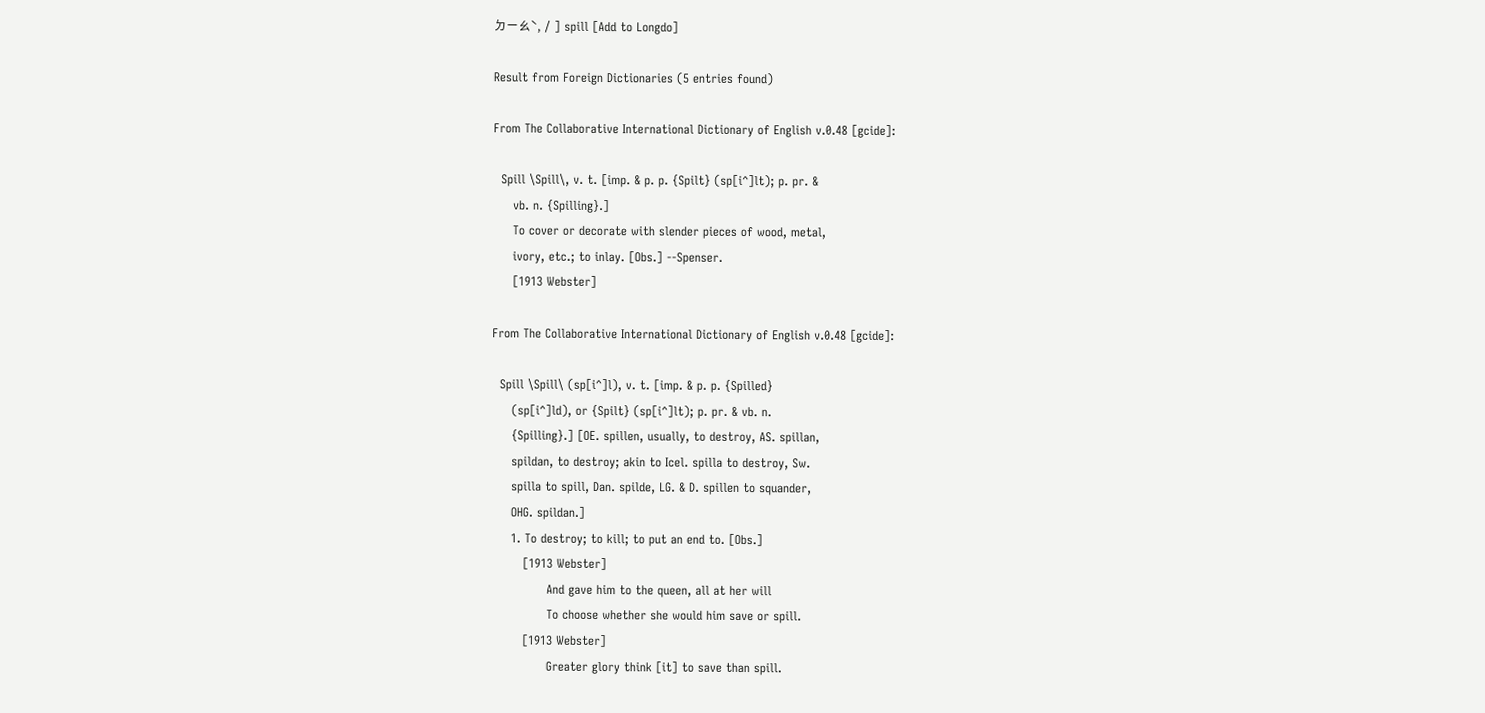ㄉㄧㄠˋ, / ] spill [Add to Longdo]

Result from Foreign Dictionaries (5 entries found)

From The Collaborative International Dictionary of English v.0.48 [gcide]:

  Spill \Spill\, v. t. [imp. & p. p. {Spilt} (sp[i^]lt); p. pr. &
     vb. n. {Spilling}.]
     To cover or decorate with slender pieces of wood, metal,
     ivory, etc.; to inlay. [Obs.] --Spenser.
     [1913 Webster]

From The Collaborative International Dictionary of English v.0.48 [gcide]:

  Spill \Spill\ (sp[i^]l), v. t. [imp. & p. p. {Spilled}
     (sp[i^]ld), or {Spilt} (sp[i^]lt); p. pr. & vb. n.
     {Spilling}.] [OE. spillen, usually, to destroy, AS. spillan,
     spildan, to destroy; akin to Icel. spilla to destroy, Sw.
     spilla to spill, Dan. spilde, LG. & D. spillen to squander,
     OHG. spildan.]
     1. To destroy; to kill; to put an end to. [Obs.]
        [1913 Webster]
              And gave him to the queen, all at her will
              To choose whether she would him save or spill.
        [1913 Webster]
              Greater glory think [it] to save than spill.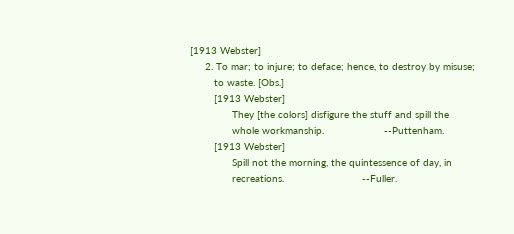[1913 Webster]
     2. To mar; to injure; to deface; hence, to destroy by misuse;
        to waste. [Obs.]
        [1913 Webster]
              They [the colors] disfigure the stuff and spill the
              whole workmanship.                    --Puttenham.
        [1913 Webster]
              Spill not the morning, the quintessence of day, in
              recreations.                          --Fuller.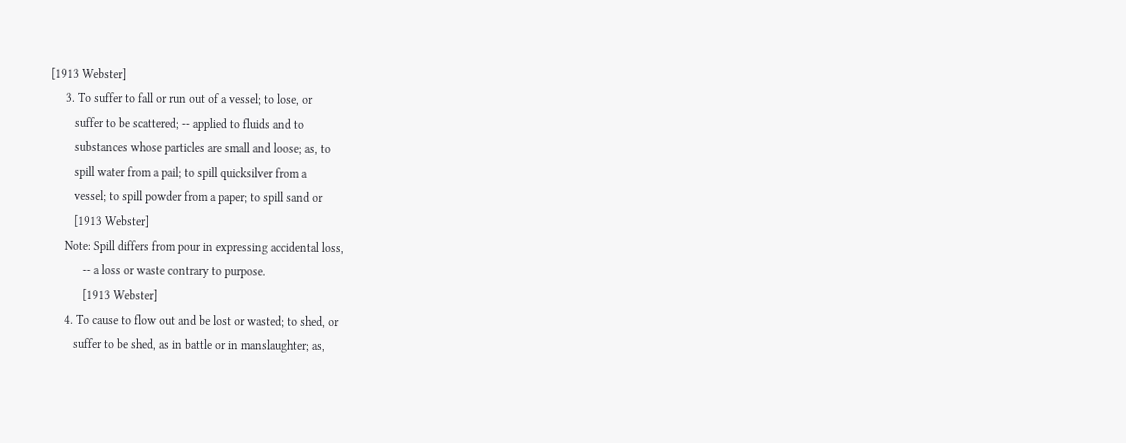[1913 Webster]
     3. To suffer to fall or run out of a vessel; to lose, or
        suffer to be scattered; -- applied to fluids and to
        substances whose particles are small and loose; as, to
        spill water from a pail; to spill quicksilver from a
        vessel; to spill powder from a paper; to spill sand or
        [1913 Webster]
     Note: Spill differs from pour in expressing accidental loss,
           -- a loss or waste contrary to purpose.
           [1913 Webster]
     4. To cause to flow out and be lost or wasted; to shed, or
        suffer to be shed, as in battle or in manslaughter; as,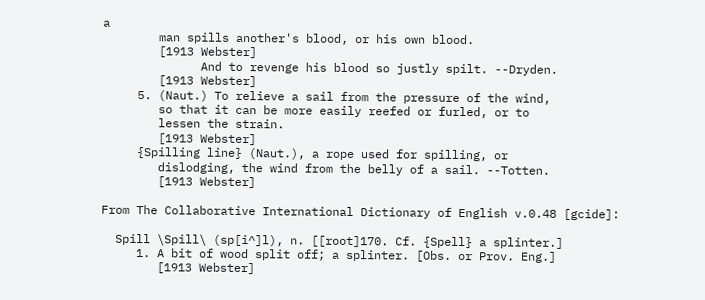a
        man spills another's blood, or his own blood.
        [1913 Webster]
              And to revenge his blood so justly spilt. --Dryden.
        [1913 Webster]
     5. (Naut.) To relieve a sail from the pressure of the wind,
        so that it can be more easily reefed or furled, or to
        lessen the strain.
        [1913 Webster]
     {Spilling line} (Naut.), a rope used for spilling, or
        dislodging, the wind from the belly of a sail. --Totten.
        [1913 Webster]

From The Collaborative International Dictionary of English v.0.48 [gcide]:

  Spill \Spill\ (sp[i^]l), n. [[root]170. Cf. {Spell} a splinter.]
     1. A bit of wood split off; a splinter. [Obs. or Prov. Eng.]
        [1913 Webster]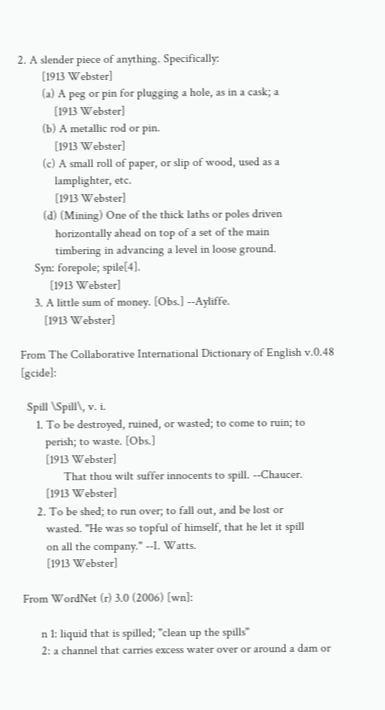2. A slender piece of anything. Specifically:
        [1913 Webster]
        (a) A peg or pin for plugging a hole, as in a cask; a
            [1913 Webster]
        (b) A metallic rod or pin.
            [1913 Webster]
        (c) A small roll of paper, or slip of wood, used as a
            lamplighter, etc.
            [1913 Webster]
        (d) (Mining) One of the thick laths or poles driven
            horizontally ahead on top of a set of the main
            timbering in advancing a level in loose ground.
     Syn: forepole; spile[4].
          [1913 Webster]
     3. A little sum of money. [Obs.] --Ayliffe.
        [1913 Webster]

From The Collaborative International Dictionary of English v.0.48 [gcide]:

  Spill \Spill\, v. i.
     1. To be destroyed, ruined, or wasted; to come to ruin; to
        perish; to waste. [Obs.]
        [1913 Webster]
              That thou wilt suffer innocents to spill. --Chaucer.
        [1913 Webster]
     2. To be shed; to run over; to fall out, and be lost or
        wasted. "He was so topful of himself, that he let it spill
        on all the company." --I. Watts.
        [1913 Webster]

From WordNet (r) 3.0 (2006) [wn]:

      n 1: liquid that is spilled; "clean up the spills"
      2: a channel that carries excess water over or around a dam or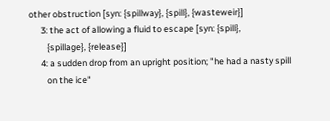other obstruction [syn: {spillway}, {spill}, {wasteweir}]
      3: the act of allowing a fluid to escape [syn: {spill},
         {spillage}, {release}]
      4: a sudden drop from an upright position; "he had a nasty spill
         on the ice"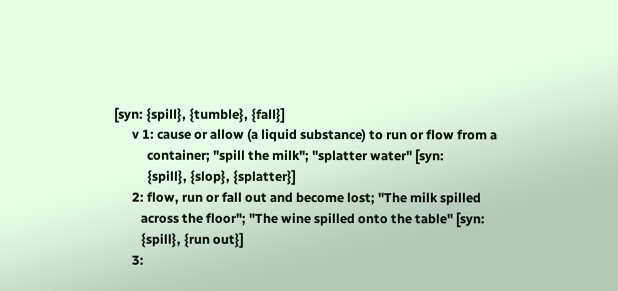[syn: {spill}, {tumble}, {fall}]
      v 1: cause or allow (a liquid substance) to run or flow from a
           container; "spill the milk"; "splatter water" [syn:
           {spill}, {slop}, {splatter}]
      2: flow, run or fall out and become lost; "The milk spilled
         across the floor"; "The wine spilled onto the table" [syn:
         {spill}, {run out}]
      3: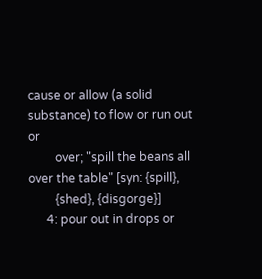cause or allow (a solid substance) to flow or run out or
         over; "spill the beans all over the table" [syn: {spill},
         {shed}, {disgorge}]
      4: pour out in drops or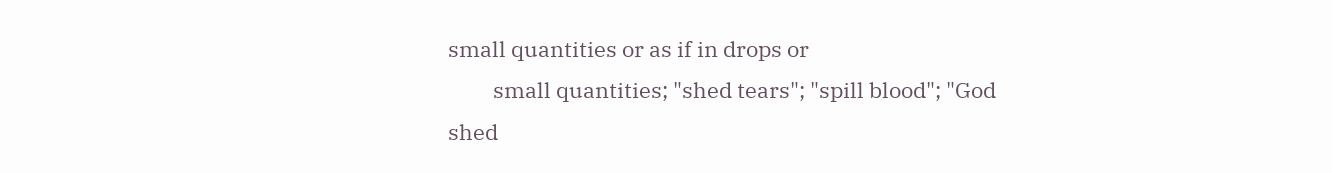small quantities or as if in drops or
         small quantities; "shed tears"; "spill blood"; "God shed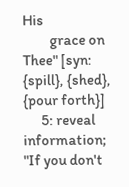His
         grace on Thee" [syn: {spill}, {shed}, {pour forth}]
      5: reveal information; "If you don't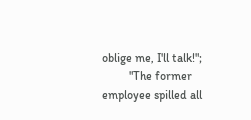oblige me, I'll talk!";
         "The former employee spilled all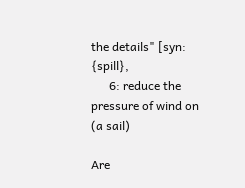the details" [syn: {spill},
      6: reduce the pressure of wind on (a sail)

Are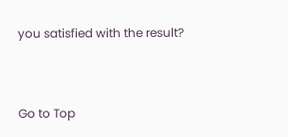you satisfied with the result?


Go to Top